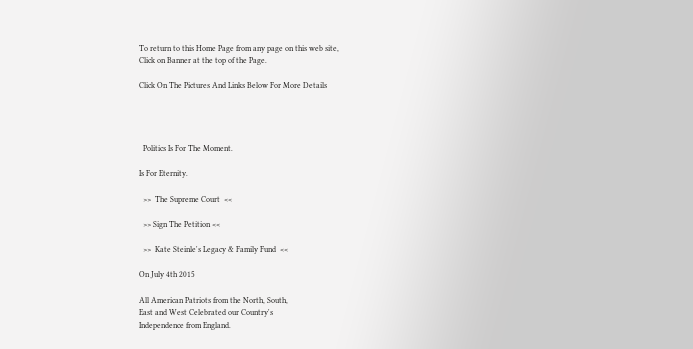To return to this Home Page from any page on this web site,
Click on Banner at the top of the Page.

Click On The Pictures And Links Below For More Details




  Politics Is For The Moment.

Is For Eternity.

  >>  The Supreme Court  <<

  >> Sign The Petition <<

  >>  Kate Steinle's Legacy & Family Fund  <<

On July 4th 2015

All American Patriots from the North, South,
East and West Celebrated our Country's
Independence from England.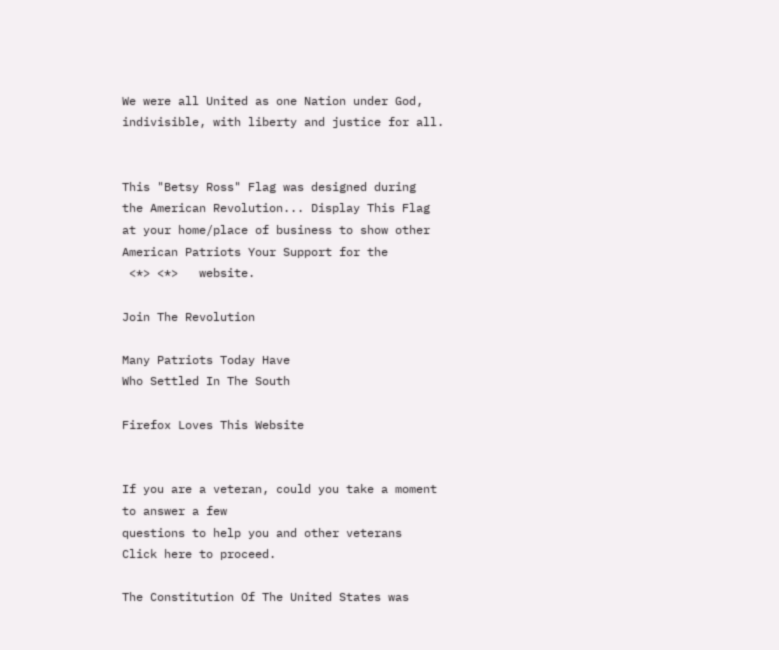We were all United as one Nation under God,
indivisible, with liberty and justice for all.


This "Betsy Ross" Flag was designed during
the American Revolution... Display This Flag
at your home/place of business to show other
American Patriots Your Support for the
 <*> <*>   website.

Join The Revolution

Many Patriots Today Have
Who Settled In The South

Firefox Loves This Website


If you are a veteran, could you take a moment to answer a few
questions to help you and other veterans  Click here to proceed.

The Constitution Of The United States was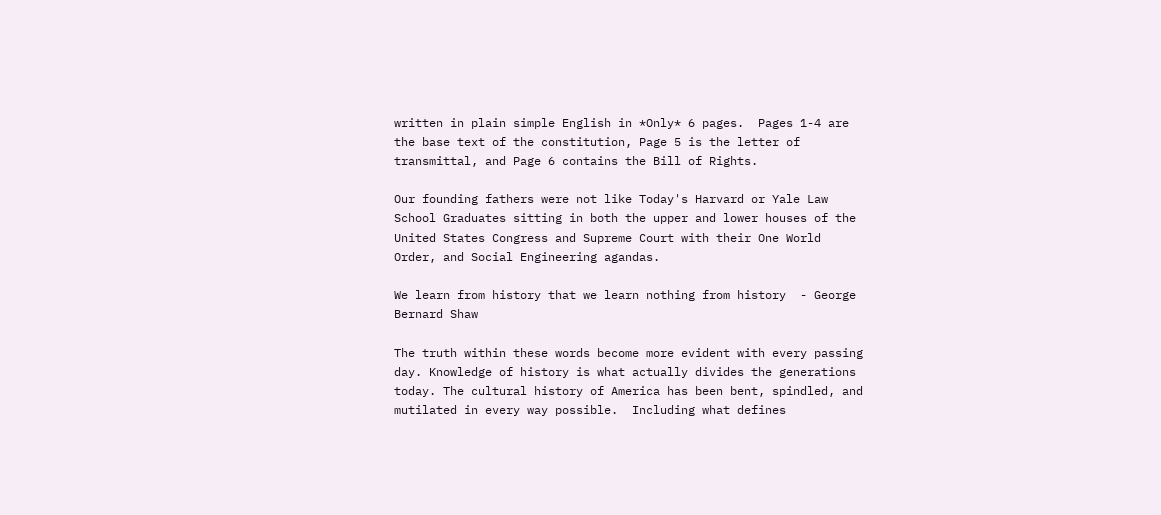written in plain simple English in *Only* 6 pages.  Pages 1-4 are the base text of the constitution, Page 5 is the letter of transmittal, and Page 6 contains the Bill of Rights.

Our founding fathers were not like Today's Harvard or Yale Law School Graduates sitting in both the upper and lower houses of the United States Congress and Supreme Court with their One World Order, and Social Engineering agandas.

We learn from history that we learn nothing from history  - George Bernard Shaw

The truth within these words become more evident with every passing day. Knowledge of history is what actually divides the generations today. The cultural history of America has been bent, spindled, and mutilated in every way possible.  Including what defines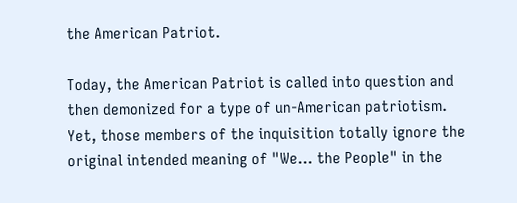the American Patriot.

Today, the American Patriot is called into question and then demonized for a type of un-American patriotism.  Yet, those members of the inquisition totally ignore the original intended meaning of "We... the People" in the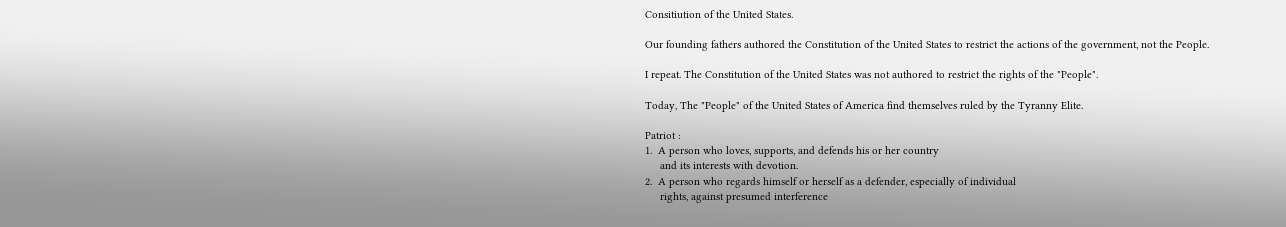Consitiution of the United States.

Our founding fathers authored the Constitution of the United States to restrict the actions of the government, not the People.

I repeat. The Constitution of the United States was not authored to restrict the rights of the "People".

Today, The "People" of the United States of America find themselves ruled by the Tyranny Elite.

Patriot :
1.  A person who loves, supports, and defends his or her country
     and its interests with devotion.
2.  A person who regards himself or herself as a defender, especially of individual
     rights, against presumed interference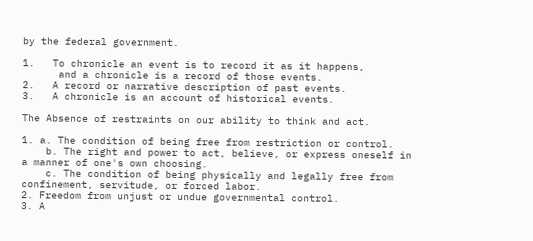by the federal government.

1.   To chronicle an event is to record it as it happens,
      and a chronicle is a record of those events.
2.   A record or narrative description of past events.
3.   A chronicle is an account of historical events.

The Absence of restraints on our ability to think and act.

1. a. The condition of being free from restriction or control.
    b. The right and power to act, believe, or express oneself in a manner of one's own choosing.
    c. The condition of being physically and legally free from confinement, servitude, or forced labor.
2. Freedom from unjust or undue governmental control.
3. A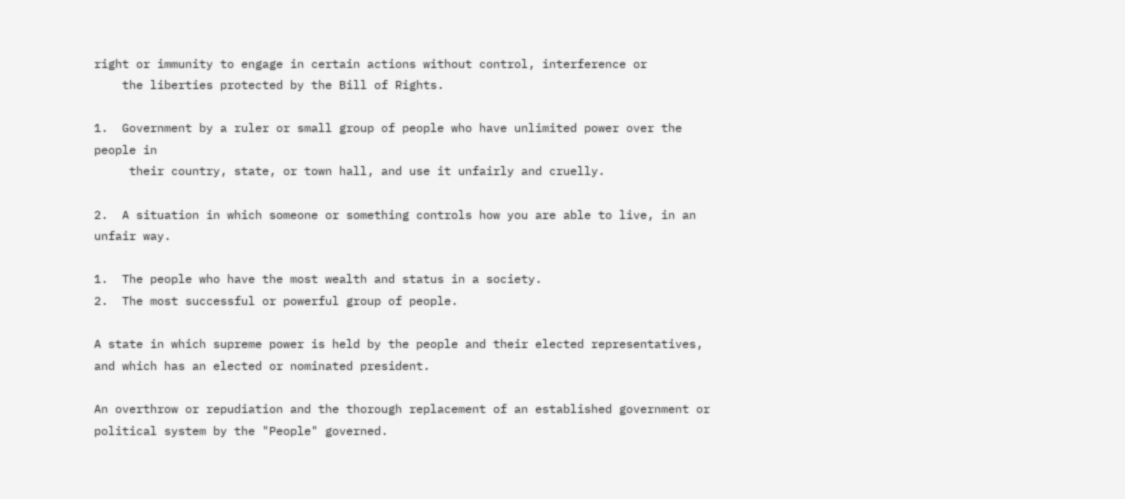right or immunity to engage in certain actions without control, interference or
    the liberties protected by the Bill of Rights.

1.  Government by a ruler or small group of people who have unlimited power over the people in
     their country, state, or town hall, and use it unfairly and cruelly.

2.  A situation in which someone or something controls how you are able to live, in an unfair way.

1.  The people who have the most wealth and status in a society.
2.  The most successful or powerful group of people.

A state in which supreme power is held by the people and their elected representatives,
and which has an elected or nominated president.

An overthrow or repudiation and the thorough replacement of an established government or
political system by the "People" governed.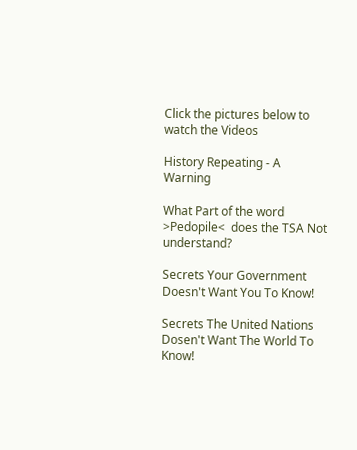Click the pictures below to watch the Videos

History Repeating - A Warning

What Part of the word  >Pedopile<  does the TSA Not understand?

Secrets Your Government Doesn't Want You To Know!

Secrets The United Nations Dosen't Want The World To Know!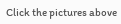Click the pictures above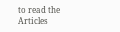to read the Articles